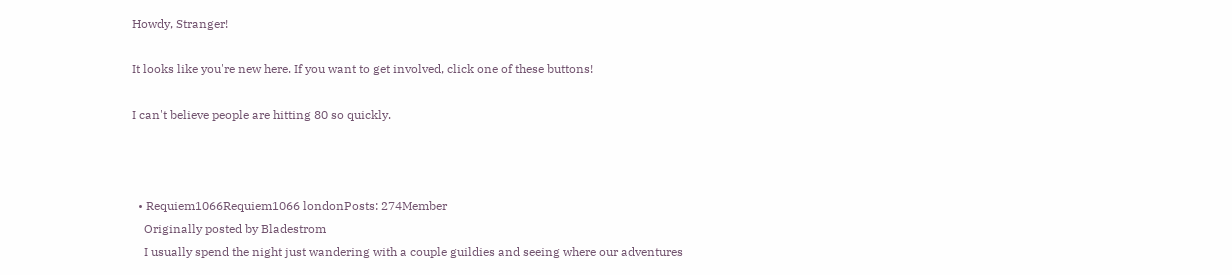Howdy, Stranger!

It looks like you're new here. If you want to get involved, click one of these buttons!

I can't believe people are hitting 80 so quickly.



  • Requiem1066Requiem1066 londonPosts: 274Member
    Originally posted by Bladestrom
    I usually spend the night just wandering with a couple guildies and seeing where our adventures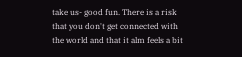take us- good fun. There is a risk that you don't get connected with the world and that it alm feels a bit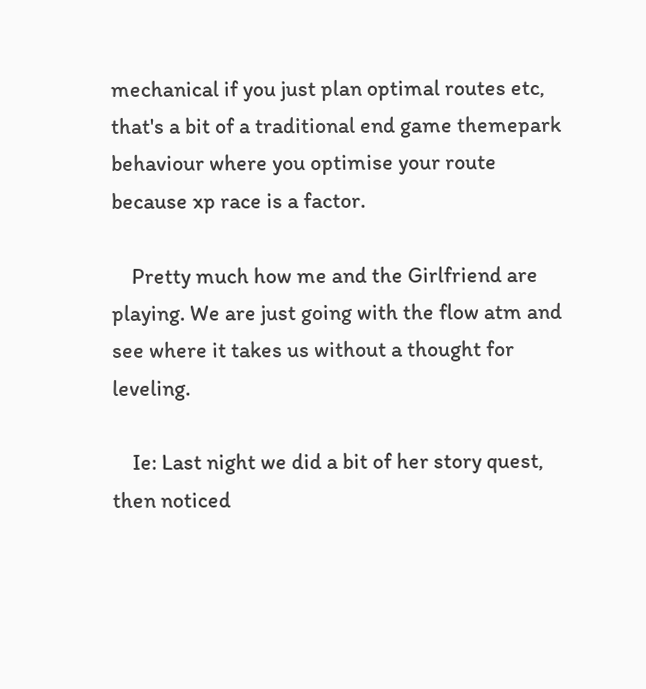mechanical if you just plan optimal routes etc, that's a bit of a traditional end game themepark behaviour where you optimise your route because xp race is a factor.

    Pretty much how me and the Girlfriend are playing. We are just going with the flow atm and see where it takes us without a thought for leveling.

    Ie: Last night we did a bit of her story quest, then noticed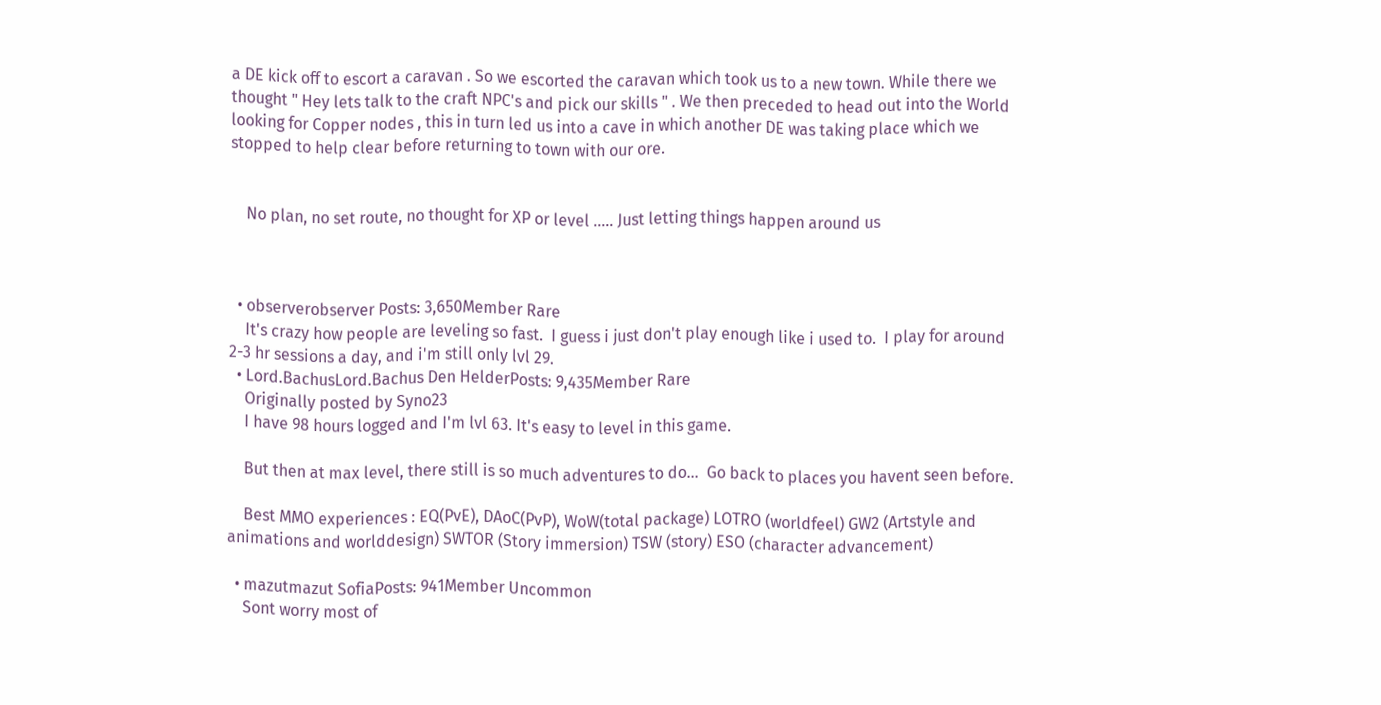a DE kick off to escort a caravan . So we escorted the caravan which took us to a new town. While there we thought " Hey lets talk to the craft NPC's and pick our skills " . We then preceded to head out into the World looking for Copper nodes , this in turn led us into a cave in which another DE was taking place which we stopped to help clear before returning to town with our ore.


    No plan, no set route, no thought for XP or level ..... Just letting things happen around us



  • observerobserver Posts: 3,650Member Rare
    It's crazy how people are leveling so fast.  I guess i just don't play enough like i used to.  I play for around 2-3 hr sessions a day, and i'm still only lvl 29.
  • Lord.BachusLord.Bachus Den HelderPosts: 9,435Member Rare
    Originally posted by Syno23
    I have 98 hours logged and I'm lvl 63. It's easy to level in this game.

    But then at max level, there still is so much adventures to do...  Go back to places you havent seen before.

    Best MMO experiences : EQ(PvE), DAoC(PvP), WoW(total package) LOTRO (worldfeel) GW2 (Artstyle and animations and worlddesign) SWTOR (Story immersion) TSW (story) ESO (character advancement)

  • mazutmazut SofiaPosts: 941Member Uncommon
    Sont worry most of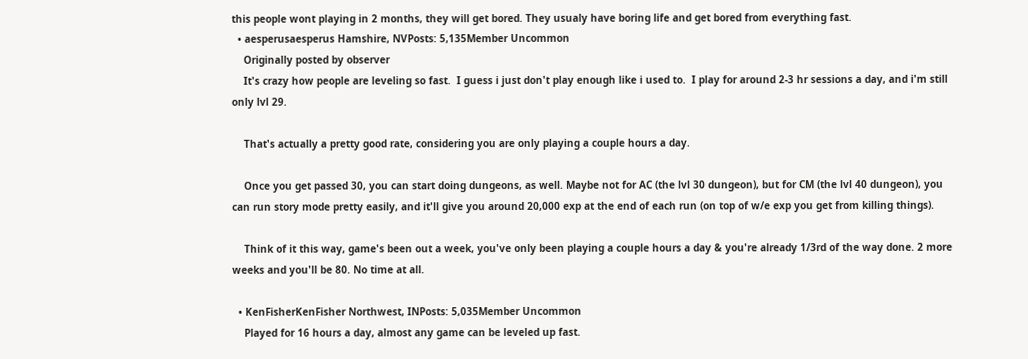this people wont playing in 2 months, they will get bored. They usualy have boring life and get bored from everything fast.
  • aesperusaesperus Hamshire, NVPosts: 5,135Member Uncommon
    Originally posted by observer
    It's crazy how people are leveling so fast.  I guess i just don't play enough like i used to.  I play for around 2-3 hr sessions a day, and i'm still only lvl 29.

    That's actually a pretty good rate, considering you are only playing a couple hours a day.

    Once you get passed 30, you can start doing dungeons, as well. Maybe not for AC (the lvl 30 dungeon), but for CM (the lvl 40 dungeon), you can run story mode pretty easily, and it'll give you around 20,000 exp at the end of each run (on top of w/e exp you get from killing things).

    Think of it this way, game's been out a week, you've only been playing a couple hours a day & you're already 1/3rd of the way done. 2 more weeks and you'll be 80. No time at all.

  • KenFisherKenFisher Northwest, INPosts: 5,035Member Uncommon
    Played for 16 hours a day, almost any game can be leveled up fast.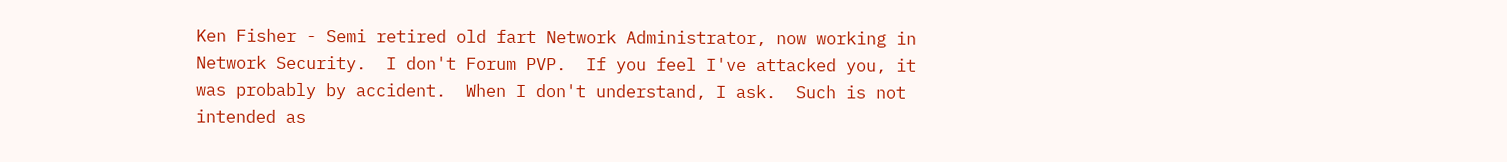Ken Fisher - Semi retired old fart Network Administrator, now working in Network Security.  I don't Forum PVP.  If you feel I've attacked you, it was probably by accident.  When I don't understand, I ask.  Such is not intended as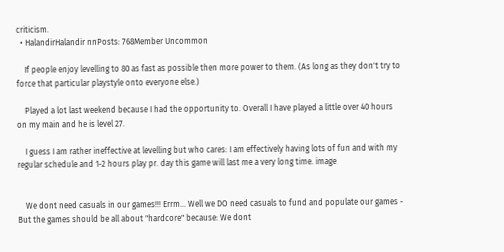criticism.
  • HalandirHalandir nnPosts: 768Member Uncommon

    If people enjoy levelling to 80 as fast as possible then more power to them. (As long as they don't try to force that particular playstyle onto everyone else.)

    Played a lot last weekend because I had the opportunity to. Overall I have played a little over 40 hours on my main and he is level 27.

    I guess I am rather ineffective at levelling but who cares: I am effectively having lots of fun and with my regular schedule and 1-2 hours play pr. day this game will last me a very long time. image


    We dont need casuals in our games!!! Errm... Well we DO need casuals to fund and populate our games - But the games should be all about "hardcore" because: We dont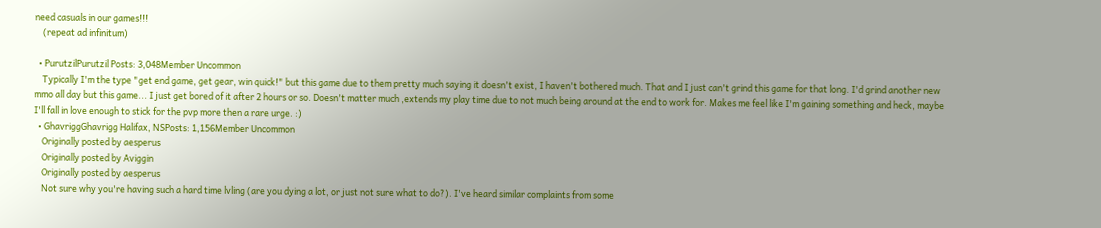need casuals in our games!!!
    (repeat ad infinitum)

  • PurutzilPurutzil Posts: 3,048Member Uncommon
    Typically I'm the type "get end game, get gear, win quick!" but this game due to them pretty much saying it doesn't exist, I haven't bothered much. That and I just can't grind this game for that long. I'd grind another new mmo all day but this game... I just get bored of it after 2 hours or so. Doesn't matter much ,extends my play time due to not much being around at the end to work for. Makes me feel like I'm gaining something and heck, maybe I'll fall in love enough to stick for the pvp more then a rare urge. :)
  • GhavriggGhavrigg Halifax, NSPosts: 1,156Member Uncommon
    Originally posted by aesperus
    Originally posted by Aviggin
    Originally posted by aesperus
    Not sure why you're having such a hard time lvling (are you dying a lot, or just not sure what to do?). I've heard similar complaints from some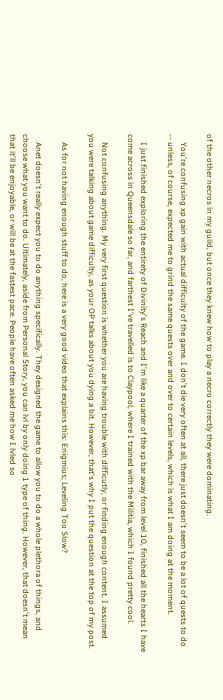of the other necros in my guild, but once they knew how to play a necro correctly they were dominating.

    You're confusing xp gain with actual difficulty of the game. I don't die very often at all, there just doesn't seem to be a lot of quests to do -- unless, of course, expected me to grind the same quests over and over to certain levels, which is what I am doing at the moment.

    I just finished exploring the entirety of Divinity's Reach and I'm like a quarter of the xp bar away from level 10, finished all the hearts I have come across in Queensdale so far, and farthest I've travelled is to Claypool, where I trained with the Militia, which I found pretty cool.

    Not confusing anything. My very first question is whether you are having trouble with difficutly, or finding enough content. I assumed you were talking about game difficulty, as your OP talks about you dying a bit. However, that's why I put the question at the top of my post.

    As for not having enough stuff to do, here is a very good video that explains this: Enigmius; Leveling Too Slow?

    Anet doesn't really expect you to do anything specifically. They designed the game to allow you to do a whole plethora of things, and choose what you want to do. Ultimately, aside from Personal Story, you can lvl by only doing 1 type of thing. However, that doesn't mean that it'll be enjoyable, or will be at the fastest pace. People have often asked me how I lvled so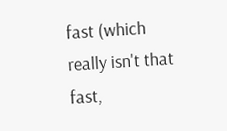fast (which really isn't that fast,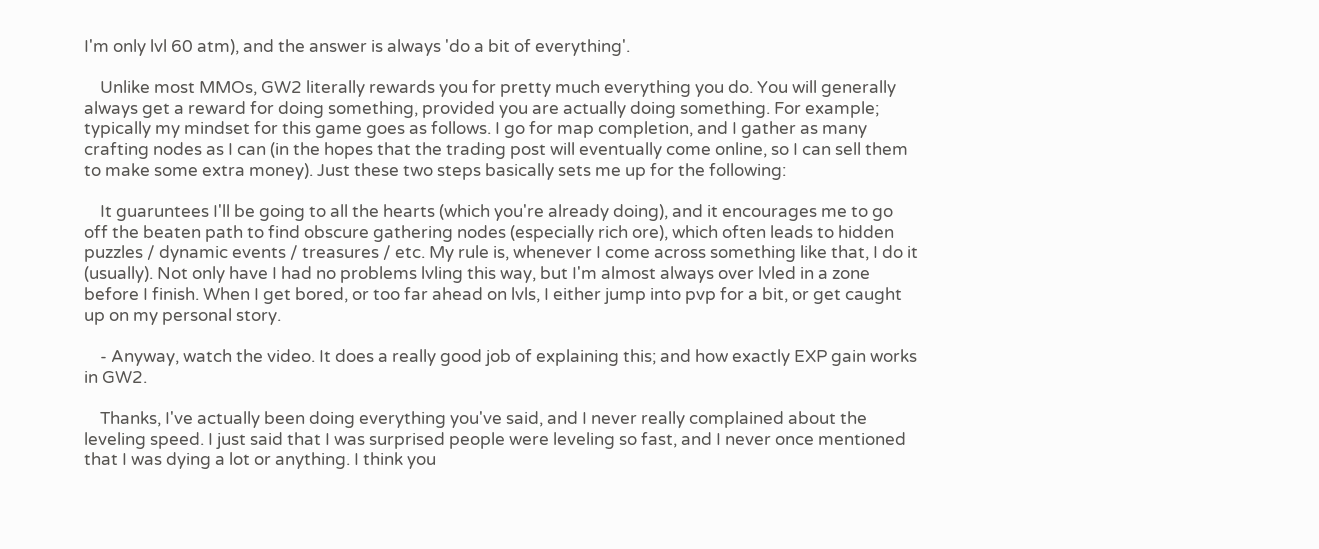I'm only lvl 60 atm), and the answer is always 'do a bit of everything'.

    Unlike most MMOs, GW2 literally rewards you for pretty much everything you do. You will generally always get a reward for doing something, provided you are actually doing something. For example; typically my mindset for this game goes as follows. I go for map completion, and I gather as many crafting nodes as I can (in the hopes that the trading post will eventually come online, so I can sell them to make some extra money). Just these two steps basically sets me up for the following:

    It guaruntees I'll be going to all the hearts (which you're already doing), and it encourages me to go off the beaten path to find obscure gathering nodes (especially rich ore), which often leads to hidden puzzles / dynamic events / treasures / etc. My rule is, whenever I come across something like that, I do it (usually). Not only have I had no problems lvling this way, but I'm almost always over lvled in a zone before I finish. When I get bored, or too far ahead on lvls, I either jump into pvp for a bit, or get caught up on my personal story.

    - Anyway, watch the video. It does a really good job of explaining this; and how exactly EXP gain works in GW2.

    Thanks, I've actually been doing everything you've said, and I never really complained about the leveling speed. I just said that I was surprised people were leveling so fast, and I never once mentioned that I was dying a lot or anything. I think you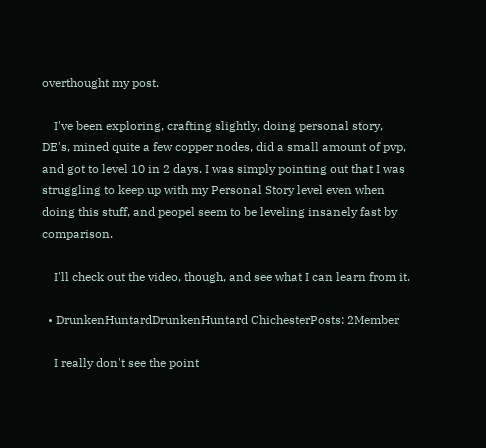overthought my post.

    I've been exploring, crafting slightly, doing personal story, DE's, mined quite a few copper nodes, did a small amount of pvp, and got to level 10 in 2 days. I was simply pointing out that I was struggling to keep up with my Personal Story level even when doing this stuff, and peopel seem to be leveling insanely fast by comparison.

    I'll check out the video, though, and see what I can learn from it.

  • DrunkenHuntardDrunkenHuntard ChichesterPosts: 2Member

    I really don't see the point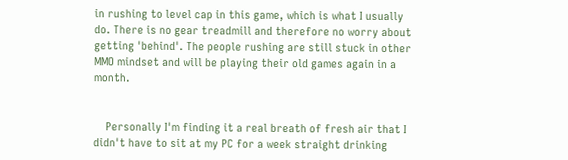in rushing to level cap in this game, which is what I usually do. There is no gear treadmill and therefore no worry about getting 'behind'. The people rushing are still stuck in other MMO mindset and will be playing their old games again in a month.


    Personally I'm finding it a real breath of fresh air that I didn't have to sit at my PC for a week straight drinking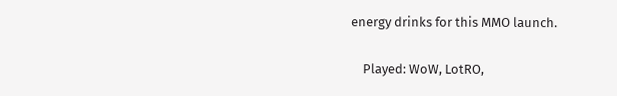energy drinks for this MMO launch.

    Played: WoW, LotRO,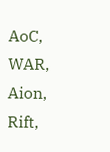AoC, WAR, Aion, Rift,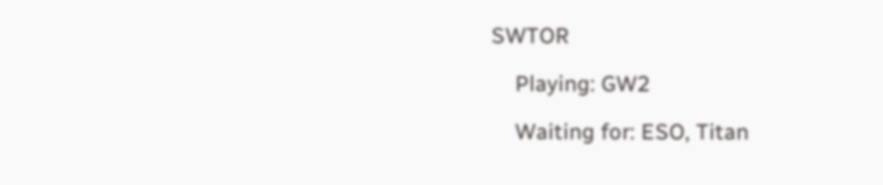SWTOR

    Playing: GW2

    Waiting for: ESO, Titan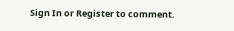Sign In or Register to comment.